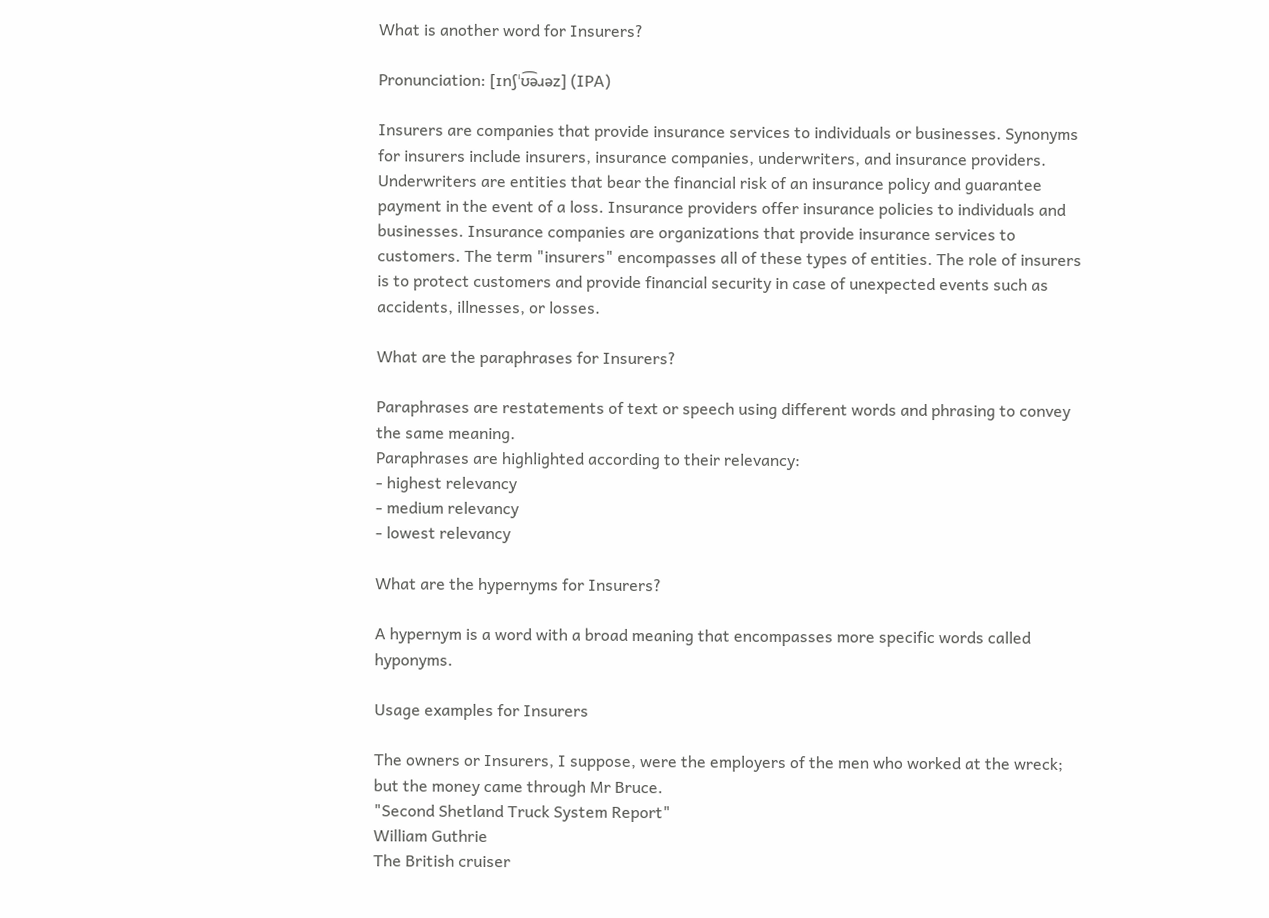What is another word for Insurers?

Pronunciation: [ɪnʃˈʊ͡əɹəz] (IPA)

Insurers are companies that provide insurance services to individuals or businesses. Synonyms for insurers include insurers, insurance companies, underwriters, and insurance providers. Underwriters are entities that bear the financial risk of an insurance policy and guarantee payment in the event of a loss. Insurance providers offer insurance policies to individuals and businesses. Insurance companies are organizations that provide insurance services to customers. The term "insurers" encompasses all of these types of entities. The role of insurers is to protect customers and provide financial security in case of unexpected events such as accidents, illnesses, or losses.

What are the paraphrases for Insurers?

Paraphrases are restatements of text or speech using different words and phrasing to convey the same meaning.
Paraphrases are highlighted according to their relevancy:
- highest relevancy
- medium relevancy
- lowest relevancy

What are the hypernyms for Insurers?

A hypernym is a word with a broad meaning that encompasses more specific words called hyponyms.

Usage examples for Insurers

The owners or Insurers, I suppose, were the employers of the men who worked at the wreck; but the money came through Mr Bruce.
"Second Shetland Truck System Report"
William Guthrie
The British cruiser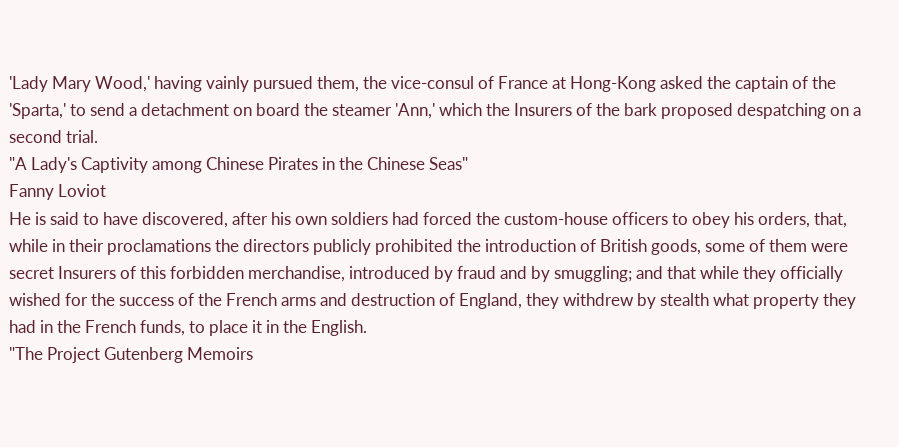'Lady Mary Wood,' having vainly pursued them, the vice-consul of France at Hong-Kong asked the captain of the 'Sparta,' to send a detachment on board the steamer 'Ann,' which the Insurers of the bark proposed despatching on a second trial.
"A Lady's Captivity among Chinese Pirates in the Chinese Seas"
Fanny Loviot
He is said to have discovered, after his own soldiers had forced the custom-house officers to obey his orders, that, while in their proclamations the directors publicly prohibited the introduction of British goods, some of them were secret Insurers of this forbidden merchandise, introduced by fraud and by smuggling; and that while they officially wished for the success of the French arms and destruction of England, they withdrew by stealth what property they had in the French funds, to place it in the English.
"The Project Gutenberg Memoirs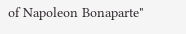of Napoleon Bonaparte"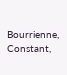Bourrienne, Constant,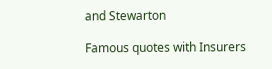and Stewarton

Famous quotes with Insurers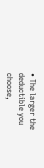• The larger the deductible you choose,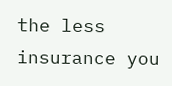the less insurance you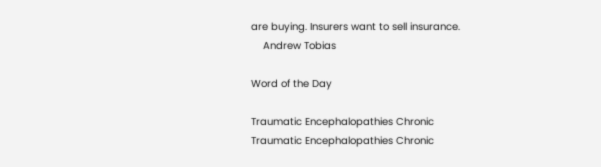are buying. Insurers want to sell insurance.
    Andrew Tobias

Word of the Day

Traumatic Encephalopathies Chronic
Traumatic Encephalopathies Chronic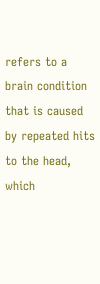refers to a brain condition that is caused by repeated hits to the head, which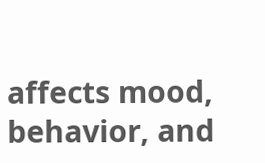affects mood, behavior, and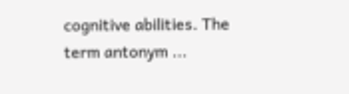cognitive abilities. The term antonym ...